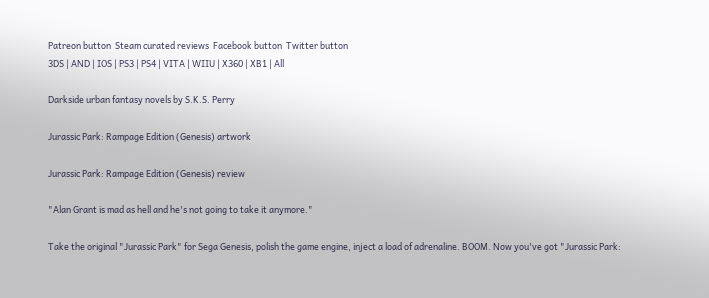Patreon button  Steam curated reviews  Facebook button  Twitter button
3DS | AND | IOS | PS3 | PS4 | VITA | WIIU | X360 | XB1 | All

Darkside urban fantasy novels by S.K.S. Perry

Jurassic Park: Rampage Edition (Genesis) artwork

Jurassic Park: Rampage Edition (Genesis) review

"Alan Grant is mad as hell and he's not going to take it anymore."

Take the original "Jurassic Park" for Sega Genesis, polish the game engine, inject a load of adrenaline. BOOM. Now you've got "Jurassic Park: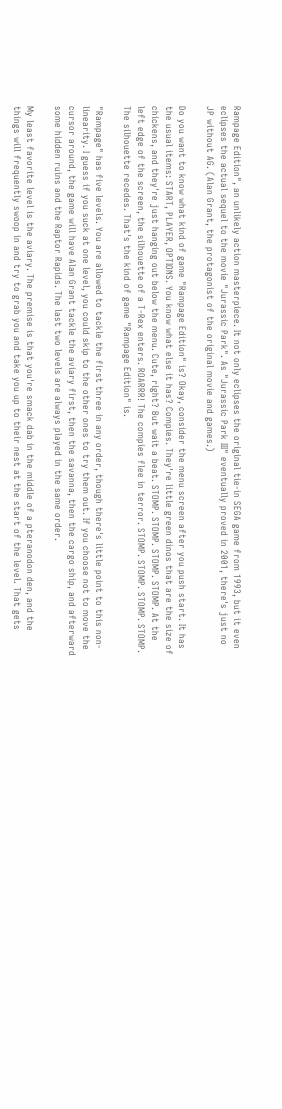Rampage Edition", an unlikely action masterpiece. It not only eclipses the original tie-in SEGA game from 1993, but it even eclipses the actual sequel to the movie "Jurassic Park". As "Jurassic Park III" eventually proved in 2001, there's just no JP without AG. (Alan Grant, the protagonist of the original movie and games.)

Do you want to know what kind of game "Rampage Edition" is? Okay, consider the menu screen after you push start. It has the usual items: START, PLAYER, OPTIONS. You know what else it has? Compies. They're little green dinos that are the size of chickens, and they're just hanging out below the menu. Cute, right? But wait a beat. STOMP. STOMP. STOMP. STOMP. At the left edge of the screen, the silhouette of a T-Rex enters. ROARRR! The compies flee in terror. STOMP. STOMP. STOMP. STOMP. The silhouette recedes. That's the kind of game "Rampage Edition" is.

"Rampage" has five levels. You are allowed to tackle the first three in any order, though there's little point to this non-linearity. I guess if you suck at one level, you could skip to the other ones to try them out. If you choose not to move the cursor around, the game will have Alan Grant tackle the aviary first, then the savanna, then the cargo ship, and afterward some hidden ruins and the Raptor Rapids. The last two levels are always played in the same order.

My least favorite level is the aviary. The premise is that you're smack dab in the middle of a pteranodon den, and the things will frequently swoop in and try to grab you and take you up to their nest at the start of the level. That gets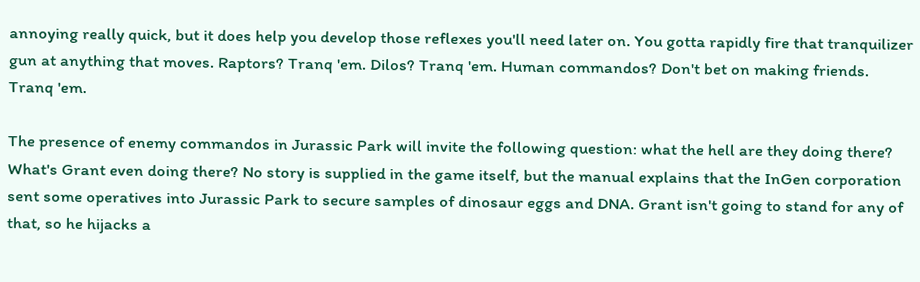annoying really quick, but it does help you develop those reflexes you'll need later on. You gotta rapidly fire that tranquilizer gun at anything that moves. Raptors? Tranq 'em. Dilos? Tranq 'em. Human commandos? Don't bet on making friends. Tranq 'em.

The presence of enemy commandos in Jurassic Park will invite the following question: what the hell are they doing there? What's Grant even doing there? No story is supplied in the game itself, but the manual explains that the InGen corporation sent some operatives into Jurassic Park to secure samples of dinosaur eggs and DNA. Grant isn't going to stand for any of that, so he hijacks a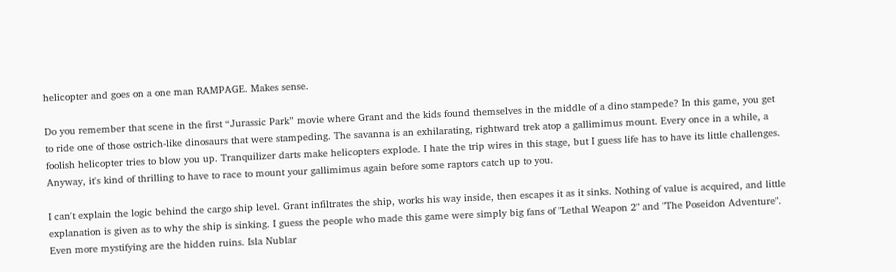helicopter and goes on a one man RAMPAGE. Makes sense.

Do you remember that scene in the first “Jurassic Park” movie where Grant and the kids found themselves in the middle of a dino stampede? In this game, you get to ride one of those ostrich-like dinosaurs that were stampeding. The savanna is an exhilarating, rightward trek atop a gallimimus mount. Every once in a while, a foolish helicopter tries to blow you up. Tranquilizer darts make helicopters explode. I hate the trip wires in this stage, but I guess life has to have its little challenges. Anyway, it's kind of thrilling to have to race to mount your gallimimus again before some raptors catch up to you.

I can't explain the logic behind the cargo ship level. Grant infiltrates the ship, works his way inside, then escapes it as it sinks. Nothing of value is acquired, and little explanation is given as to why the ship is sinking. I guess the people who made this game were simply big fans of "Lethal Weapon 2" and "The Poseidon Adventure". Even more mystifying are the hidden ruins. Isla Nublar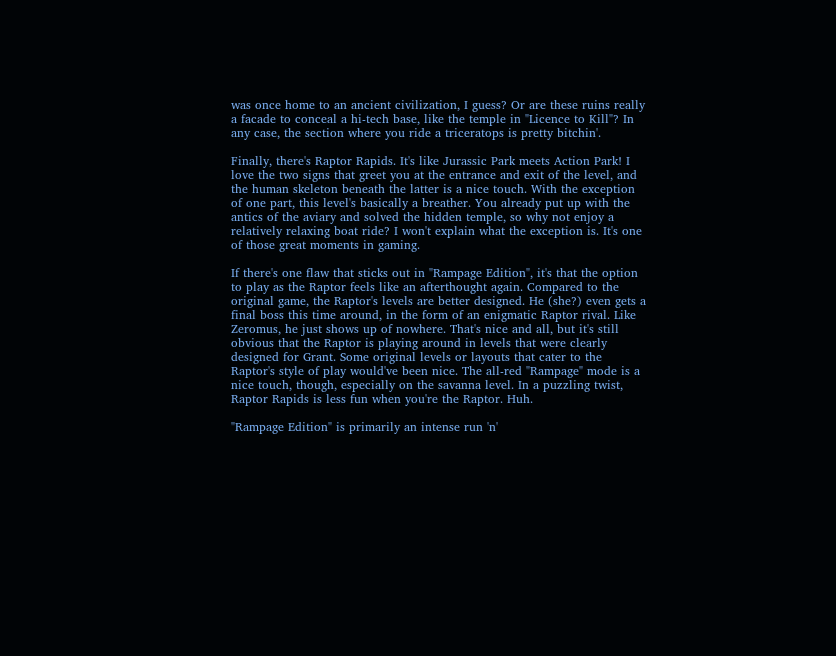was once home to an ancient civilization, I guess? Or are these ruins really a facade to conceal a hi-tech base, like the temple in "Licence to Kill"? In any case, the section where you ride a triceratops is pretty bitchin'.

Finally, there's Raptor Rapids. It's like Jurassic Park meets Action Park! I love the two signs that greet you at the entrance and exit of the level, and the human skeleton beneath the latter is a nice touch. With the exception of one part, this level's basically a breather. You already put up with the antics of the aviary and solved the hidden temple, so why not enjoy a relatively relaxing boat ride? I won't explain what the exception is. It's one of those great moments in gaming.

If there's one flaw that sticks out in "Rampage Edition", it's that the option to play as the Raptor feels like an afterthought again. Compared to the original game, the Raptor's levels are better designed. He (she?) even gets a final boss this time around, in the form of an enigmatic Raptor rival. Like Zeromus, he just shows up of nowhere. That's nice and all, but it's still obvious that the Raptor is playing around in levels that were clearly designed for Grant. Some original levels or layouts that cater to the Raptor's style of play would've been nice. The all-red "Rampage" mode is a nice touch, though, especially on the savanna level. In a puzzling twist, Raptor Rapids is less fun when you're the Raptor. Huh.

"Rampage Edition" is primarily an intense run 'n'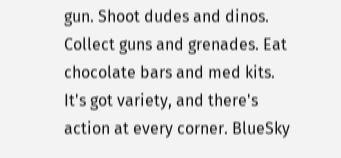gun. Shoot dudes and dinos. Collect guns and grenades. Eat chocolate bars and med kits. It's got variety, and there's action at every corner. BlueSky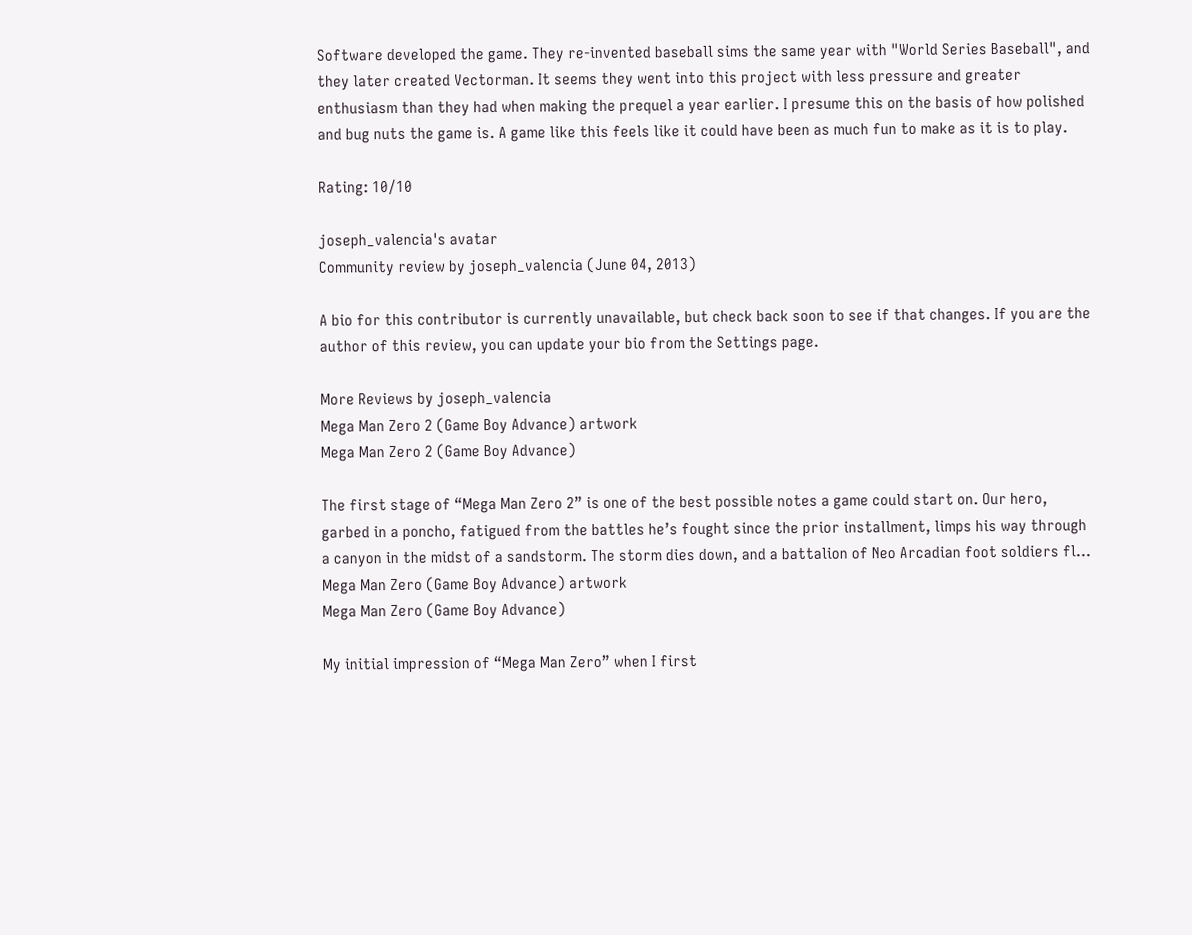Software developed the game. They re-invented baseball sims the same year with "World Series Baseball", and they later created Vectorman. It seems they went into this project with less pressure and greater enthusiasm than they had when making the prequel a year earlier. I presume this on the basis of how polished and bug nuts the game is. A game like this feels like it could have been as much fun to make as it is to play.

Rating: 10/10

joseph_valencia's avatar
Community review by joseph_valencia (June 04, 2013)

A bio for this contributor is currently unavailable, but check back soon to see if that changes. If you are the author of this review, you can update your bio from the Settings page.

More Reviews by joseph_valencia
Mega Man Zero 2 (Game Boy Advance) artwork
Mega Man Zero 2 (Game Boy Advance)

The first stage of “Mega Man Zero 2” is one of the best possible notes a game could start on. Our hero, garbed in a poncho, fatigued from the battles he’s fought since the prior installment, limps his way through a canyon in the midst of a sandstorm. The storm dies down, and a battalion of Neo Arcadian foot soldiers fl...
Mega Man Zero (Game Boy Advance) artwork
Mega Man Zero (Game Boy Advance)

My initial impression of “Mega Man Zero” when I first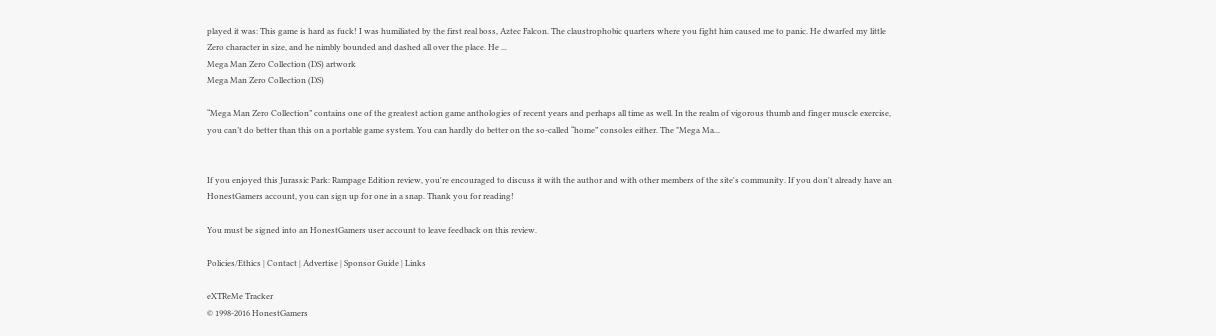played it was: This game is hard as fuck! I was humiliated by the first real boss, Aztec Falcon. The claustrophobic quarters where you fight him caused me to panic. He dwarfed my little Zero character in size, and he nimbly bounded and dashed all over the place. He ...
Mega Man Zero Collection (DS) artwork
Mega Man Zero Collection (DS)

“Mega Man Zero Collection” contains one of the greatest action game anthologies of recent years and perhaps all time as well. In the realm of vigorous thumb and finger muscle exercise, you can’t do better than this on a portable game system. You can hardly do better on the so-called “home” consoles either. The "Mega Ma...


If you enjoyed this Jurassic Park: Rampage Edition review, you're encouraged to discuss it with the author and with other members of the site's community. If you don't already have an HonestGamers account, you can sign up for one in a snap. Thank you for reading!

You must be signed into an HonestGamers user account to leave feedback on this review.

Policies/Ethics | Contact | Advertise | Sponsor Guide | Links

eXTReMe Tracker
© 1998-2016 HonestGamers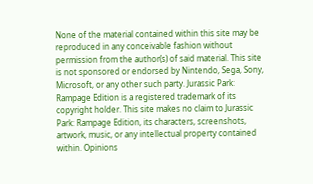None of the material contained within this site may be reproduced in any conceivable fashion without permission from the author(s) of said material. This site is not sponsored or endorsed by Nintendo, Sega, Sony, Microsoft, or any other such party. Jurassic Park: Rampage Edition is a registered trademark of its copyright holder. This site makes no claim to Jurassic Park: Rampage Edition, its characters, screenshots, artwork, music, or any intellectual property contained within. Opinions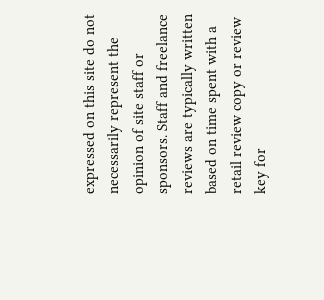expressed on this site do not necessarily represent the opinion of site staff or sponsors. Staff and freelance reviews are typically written based on time spent with a retail review copy or review key for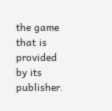the game that is provided by its publisher.